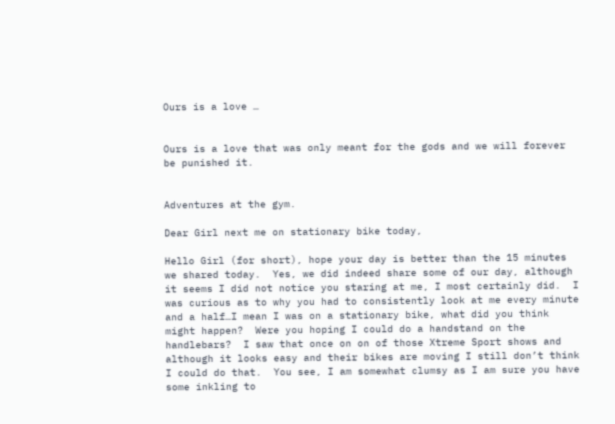Ours is a love …


Ours is a love that was only meant for the gods and we will forever be punished it.


Adventures at the gym.

Dear Girl next me on stationary bike today,

Hello Girl (for short), hope your day is better than the 15 minutes we shared today.  Yes, we did indeed share some of our day, although it seems I did not notice you staring at me, I most certainly did.  I was curious as to why you had to consistently look at me every minute and a half…I mean I was on a stationary bike, what did you think might happen?  Were you hoping I could do a handstand on the handlebars?  I saw that once on on of those Xtreme Sport shows and although it looks easy and their bikes are moving I still don’t think I could do that.  You see, I am somewhat clumsy as I am sure you have some inkling to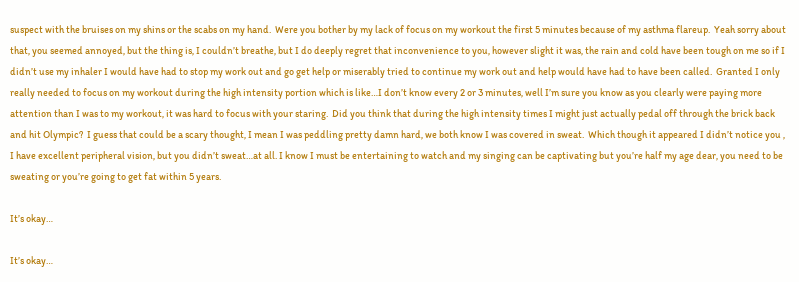suspect with the bruises on my shins or the scabs on my hand.  Were you bother by my lack of focus on my workout the first 5 minutes because of my asthma flareup.  Yeah sorry about that, you seemed annoyed, but the thing is, I couldn’t breathe, but I do deeply regret that inconvenience to you, however slight it was, the rain and cold have been tough on me so if I didn’t use my inhaler I would have had to stop my work out and go get help or miserably tried to continue my work out and help would have had to have been called.  Granted I only really needed to focus on my workout during the high intensity portion which is like…I don’t know every 2 or 3 minutes, well I’m sure you know as you clearly were paying more attention than I was to my workout, it was hard to focus with your staring.  Did you think that during the high intensity times I might just actually pedal off through the brick back and hit Olympic?  I guess that could be a scary thought, I mean I was peddling pretty damn hard, we both know I was covered in sweat.  Which though it appeared I didn’t notice you , I have excellent peripheral vision, but you didn’t sweat…at all. I know I must be entertaining to watch and my singing can be captivating but you’re half my age dear, you need to be sweating or you’re going to get fat within 5 years.

It’s okay…

It’s okay…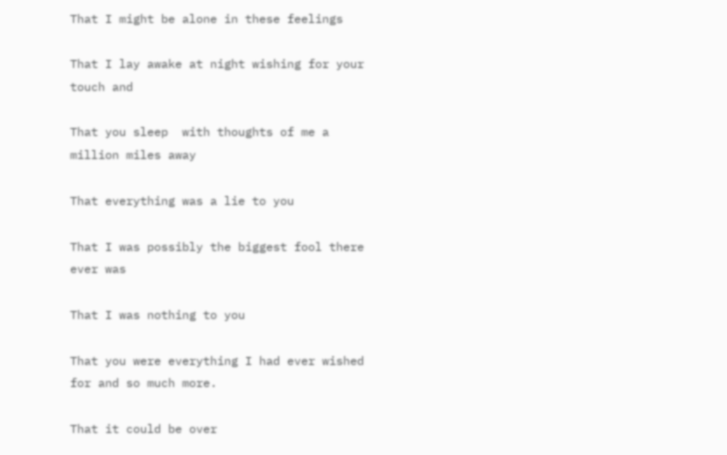That I might be alone in these feelings

That I lay awake at night wishing for your touch and

That you sleep  with thoughts of me a million miles away

That everything was a lie to you

That I was possibly the biggest fool there ever was

That I was nothing to you

That you were everything I had ever wished for and so much more.

That it could be over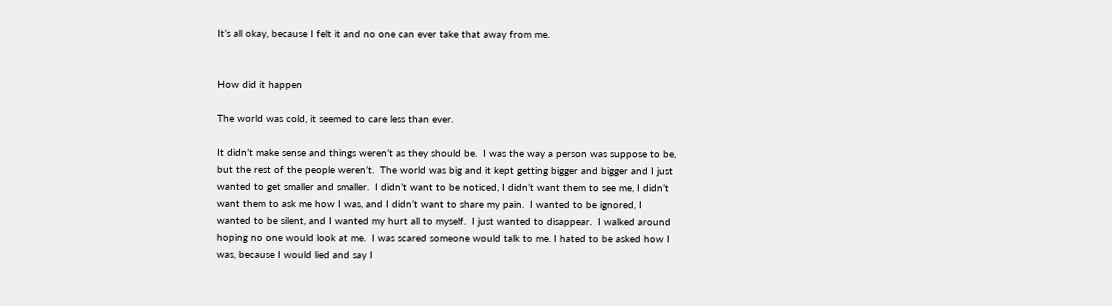It’s all okay, because I felt it and no one can ever take that away from me.


How did it happen

The world was cold, it seemed to care less than ever.

It didn’t make sense and things weren’t as they should be.  I was the way a person was suppose to be, but the rest of the people weren’t.  The world was big and it kept getting bigger and bigger and I just wanted to get smaller and smaller.  I didn’t want to be noticed, I didn’t want them to see me, I didn’t want them to ask me how I was, and I didn’t want to share my pain.  I wanted to be ignored, I wanted to be silent, and I wanted my hurt all to myself.  I just wanted to disappear.  I walked around hoping no one would look at me.  I was scared someone would talk to me. I hated to be asked how I was, because I would lied and say I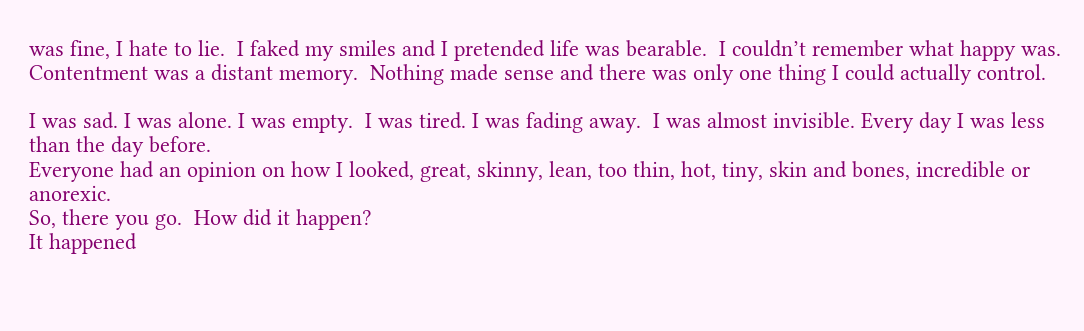was fine, I hate to lie.  I faked my smiles and I pretended life was bearable.  I couldn’t remember what happy was.  Contentment was a distant memory.  Nothing made sense and there was only one thing I could actually control.

I was sad. I was alone. I was empty.  I was tired. I was fading away.  I was almost invisible. Every day I was less than the day before.
Everyone had an opinion on how I looked, great, skinny, lean, too thin, hot, tiny, skin and bones, incredible or anorexic.
So, there you go.  How did it happen?
It happened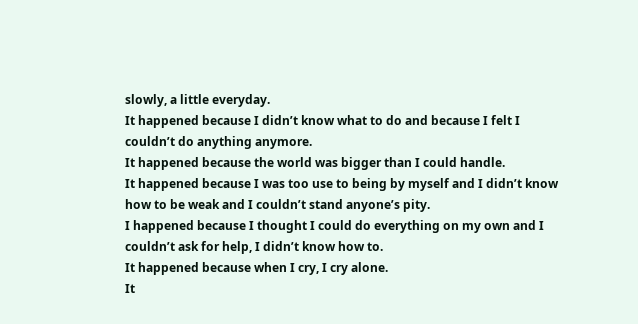slowly, a little everyday.
It happened because I didn’t know what to do and because I felt I couldn’t do anything anymore.
It happened because the world was bigger than I could handle.
It happened because I was too use to being by myself and I didn’t know how to be weak and I couldn’t stand anyone’s pity.
I happened because I thought I could do everything on my own and I couldn’t ask for help, I didn’t know how to.
It happened because when I cry, I cry alone.
It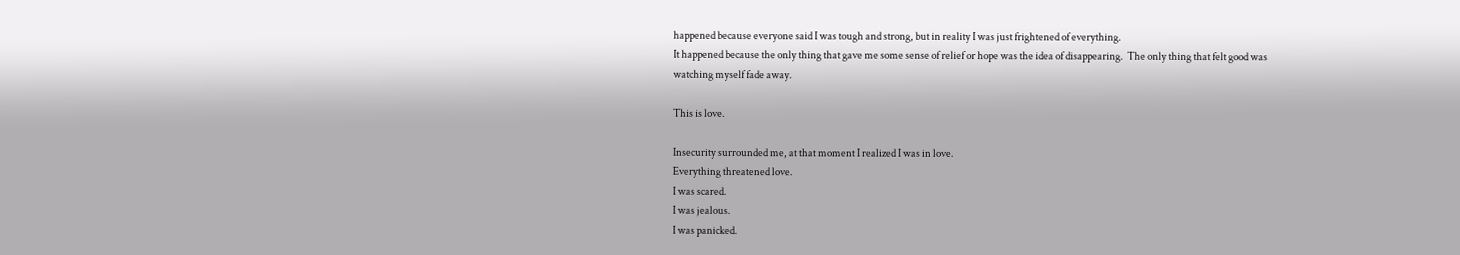happened because everyone said I was tough and strong, but in reality I was just frightened of everything.
It happened because the only thing that gave me some sense of relief or hope was the idea of disappearing.  The only thing that felt good was watching myself fade away.

This is love.

Insecurity surrounded me, at that moment I realized I was in love.
Everything threatened love.
I was scared.
I was jealous.
I was panicked.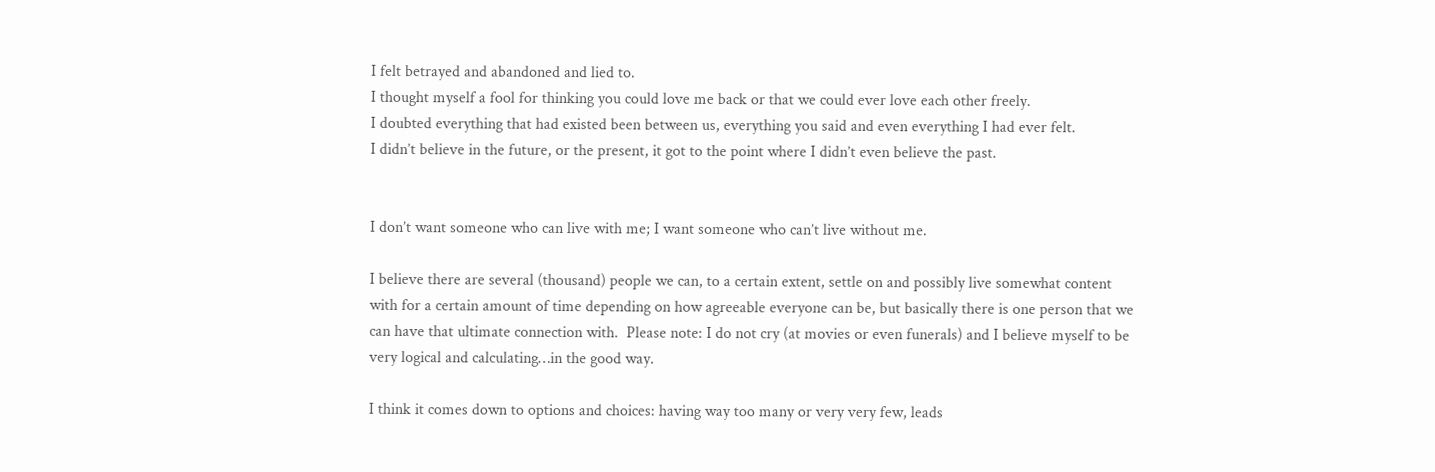I felt betrayed and abandoned and lied to.
I thought myself a fool for thinking you could love me back or that we could ever love each other freely.
I doubted everything that had existed been between us, everything you said and even everything I had ever felt.
I didn’t believe in the future, or the present, it got to the point where I didn’t even believe the past.


I don’t want someone who can live with me; I want someone who can’t live without me.

I believe there are several (thousand) people we can, to a certain extent, settle on and possibly live somewhat content with for a certain amount of time depending on how agreeable everyone can be, but basically there is one person that we can have that ultimate connection with.  Please note: I do not cry (at movies or even funerals) and I believe myself to be very logical and calculating…in the good way.

I think it comes down to options and choices: having way too many or very very few, leads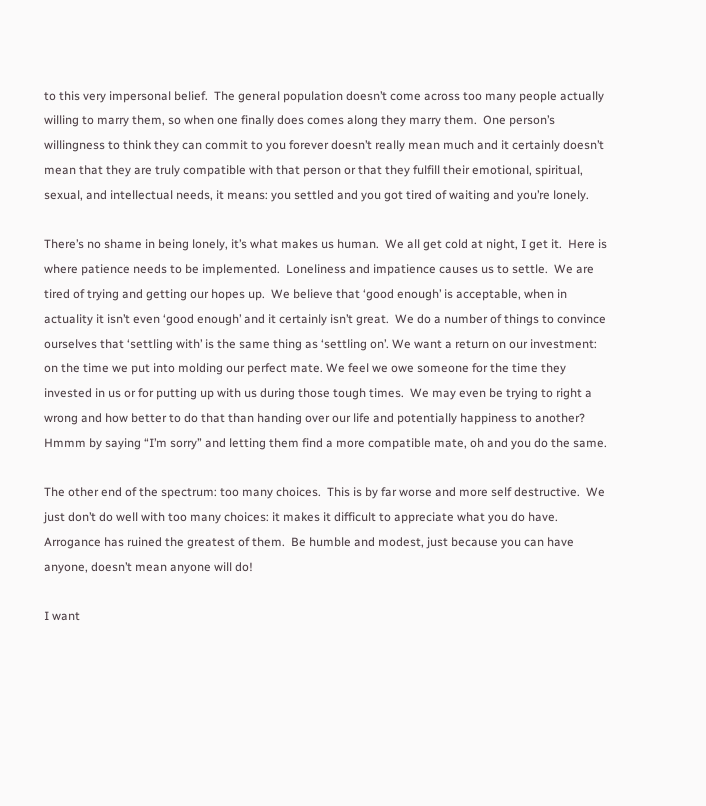to this very impersonal belief.  The general population doesn’t come across too many people actually willing to marry them, so when one finally does comes along they marry them.  One person’s willingness to think they can commit to you forever doesn’t really mean much and it certainly doesn’t mean that they are truly compatible with that person or that they fulfill their emotional, spiritual, sexual, and intellectual needs, it means: you settled and you got tired of waiting and you’re lonely.

There’s no shame in being lonely, it’s what makes us human.  We all get cold at night, I get it.  Here is where patience needs to be implemented.  Loneliness and impatience causes us to settle.  We are tired of trying and getting our hopes up.  We believe that ‘good enough’ is acceptable, when in actuality it isn’t even ‘good enough’ and it certainly isn’t great.  We do a number of things to convince ourselves that ‘settling with’ is the same thing as ‘settling on’. We want a return on our investment: on the time we put into molding our perfect mate. We feel we owe someone for the time they invested in us or for putting up with us during those tough times.  We may even be trying to right a wrong and how better to do that than handing over our life and potentially happiness to another?  Hmmm by saying “I’m sorry” and letting them find a more compatible mate, oh and you do the same.

The other end of the spectrum: too many choices.  This is by far worse and more self destructive.  We just don’t do well with too many choices: it makes it difficult to appreciate what you do have.  Arrogance has ruined the greatest of them.  Be humble and modest, just because you can have anyone, doesn’t mean anyone will do!

I want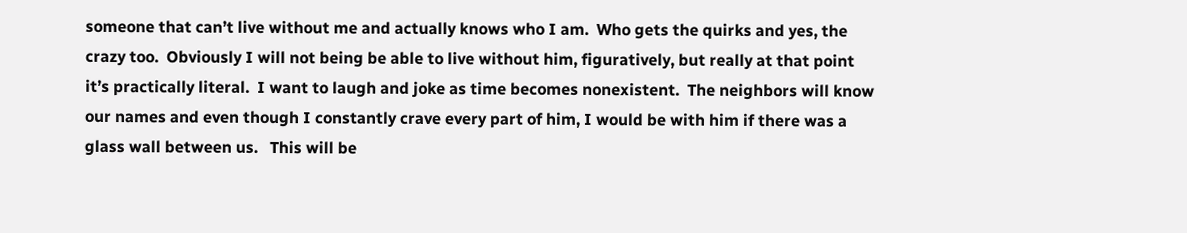someone that can’t live without me and actually knows who I am.  Who gets the quirks and yes, the crazy too.  Obviously I will not being be able to live without him, figuratively, but really at that point it’s practically literal.  I want to laugh and joke as time becomes nonexistent.  The neighbors will know our names and even though I constantly crave every part of him, I would be with him if there was a glass wall between us.   This will be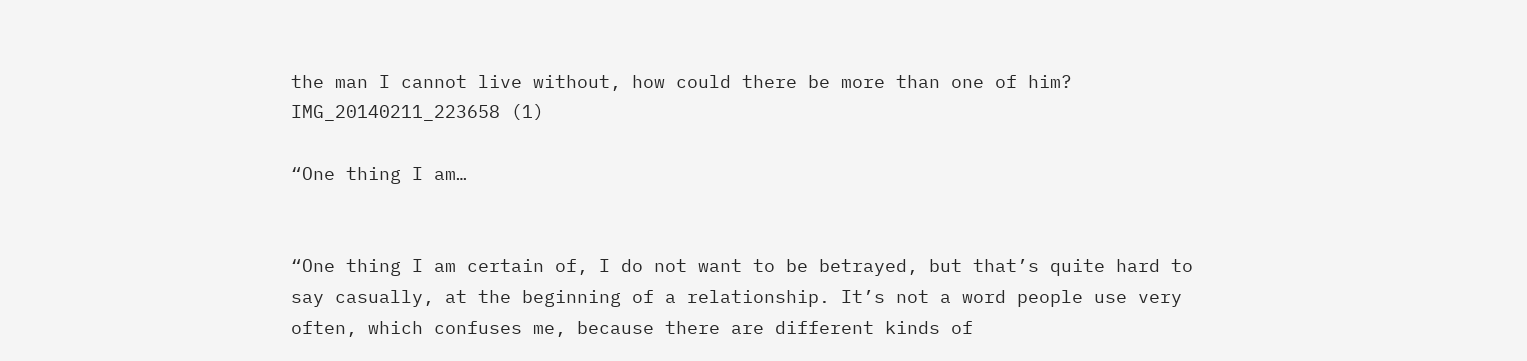the man I cannot live without, how could there be more than one of him? IMG_20140211_223658 (1)

“One thing I am…


“One thing I am certain of, I do not want to be betrayed, but that’s quite hard to say casually, at the beginning of a relationship. It’s not a word people use very often, which confuses me, because there are different kinds of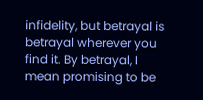infidelity, but betrayal is betrayal wherever you find it. By betrayal, I mean promising to be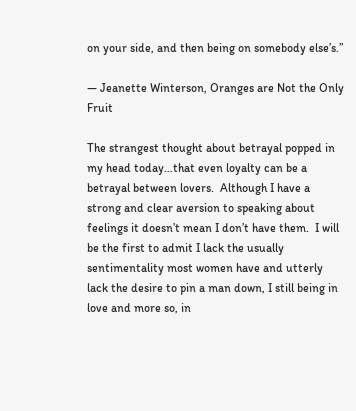on your side, and then being on somebody else’s.”

― Jeanette Winterson, Oranges are Not the Only Fruit

The strangest thought about betrayal popped in my head today…that even loyalty can be a betrayal between lovers.  Although I have a strong and clear aversion to speaking about feelings it doesn’t mean I don’t have them.  I will be the first to admit I lack the usually sentimentality most women have and utterly lack the desire to pin a man down, I still being in love and more so, in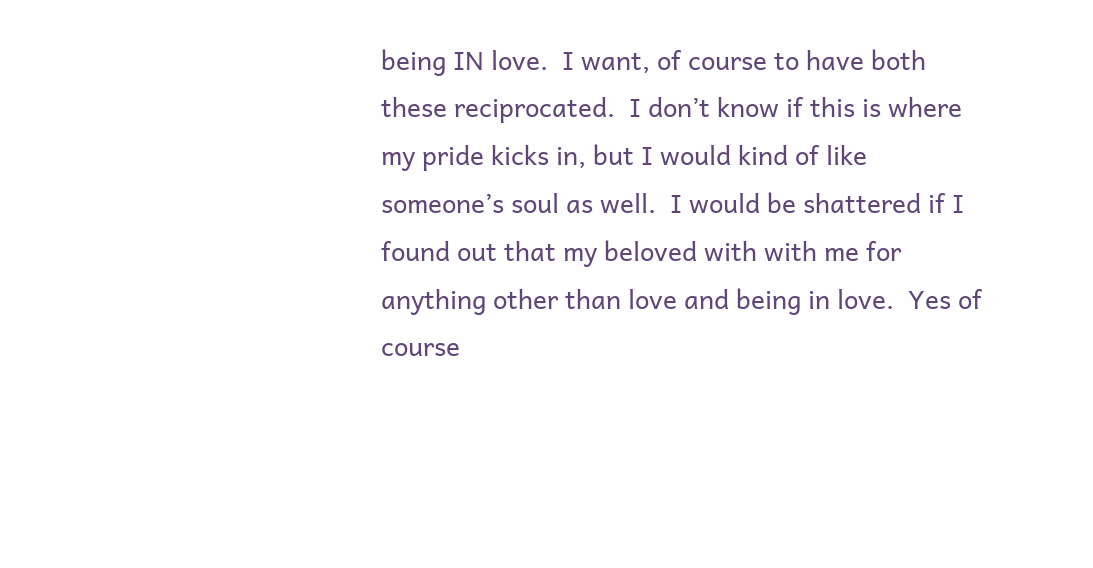being IN love.  I want, of course to have both these reciprocated.  I don’t know if this is where my pride kicks in, but I would kind of like someone’s soul as well.  I would be shattered if I found out that my beloved with with me for anything other than love and being in love.  Yes of course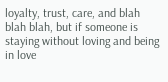loyalty, trust, care, and blah blah blah, but if someone is staying without loving and being in love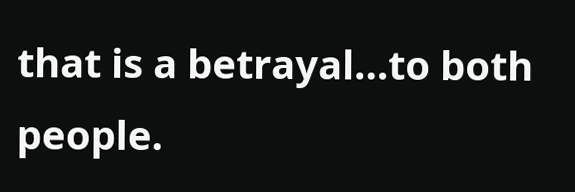that is a betrayal…to both people.